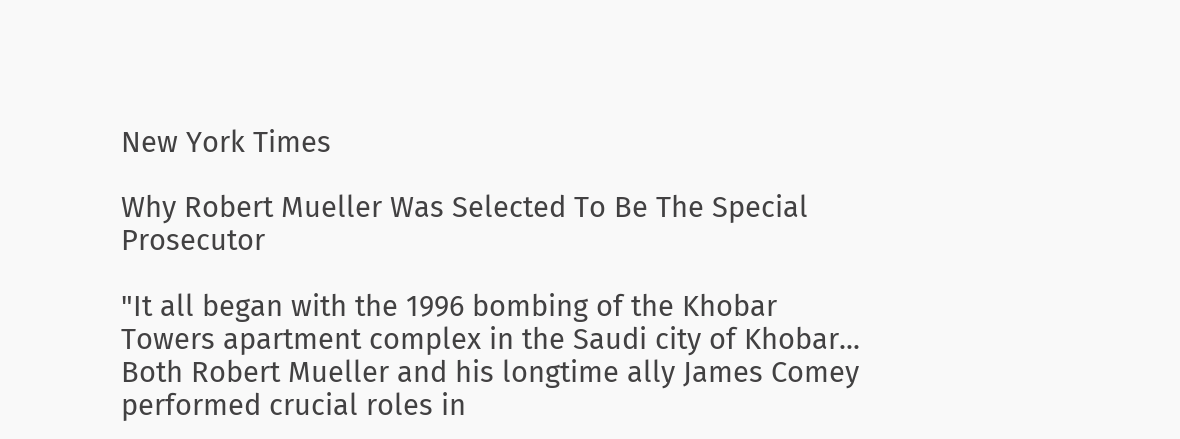New York Times

Why Robert Mueller Was Selected To Be The Special Prosecutor

"It all began with the 1996 bombing of the Khobar Towers apartment complex in the Saudi city of Khobar... Both Robert Mueller and his longtime ally James Comey performed crucial roles in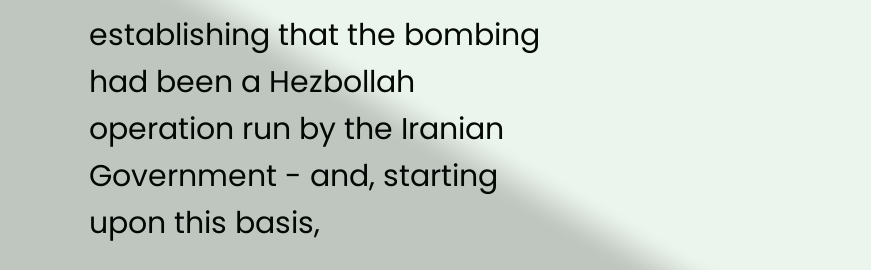establishing that the bombing had been a Hezbollah operation run by the Iranian Government - and, starting upon this basis,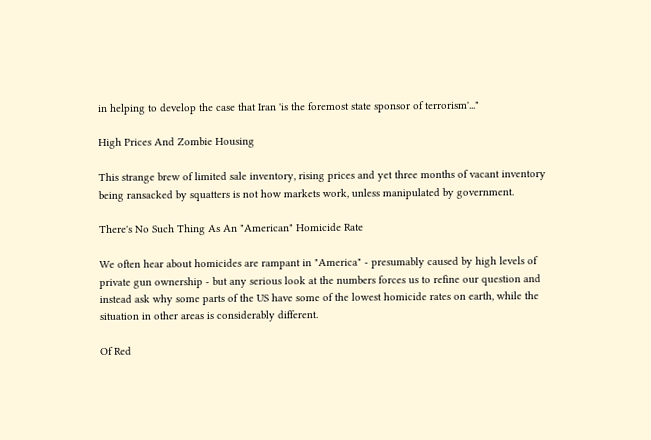in helping to develop the case that Iran 'is the foremost state sponsor of terrorism'..."

High Prices And Zombie Housing

This strange brew of limited sale inventory, rising prices and yet three months of vacant inventory being ransacked by squatters is not how markets work, unless manipulated by government.

There's No Such Thing As An "American" Homicide Rate

We often hear about homicides are rampant in "America" - presumably caused by high levels of private gun ownership - but any serious look at the numbers forces us to refine our question and instead ask why some parts of the US have some of the lowest homicide rates on earth, while the situation in other areas is considerably different.

Of Red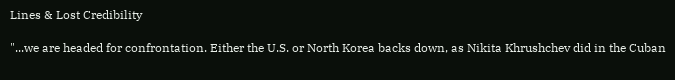Lines & Lost Credibility

"...we are headed for confrontation. Either the U.S. or North Korea backs down, as Nikita Khrushchev did in the Cuban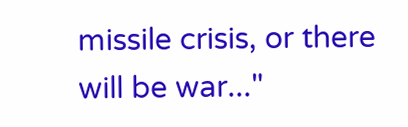missile crisis, or there will be war..."